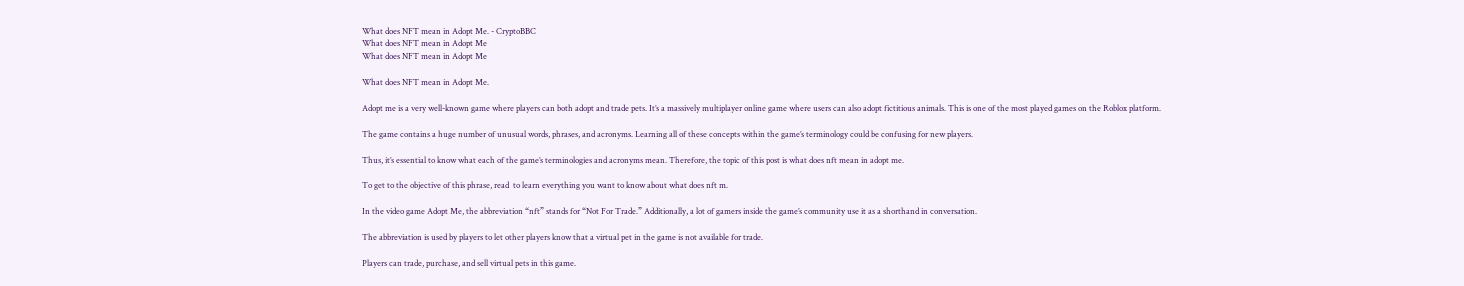What does NFT mean in Adopt Me. - CryptoBBC
What does NFT mean in Adopt Me
What does NFT mean in Adopt Me

What does NFT mean in Adopt Me.

Adopt me is a very well-known game where players can both adopt and trade pets. It’s a massively multiplayer online game where users can also adopt fictitious animals. This is one of the most played games on the Roblox platform.

The game contains a huge number of unusual words, phrases, and acronyms. Learning all of these concepts within the game’s terminology could be confusing for new players.

Thus, it’s essential to know what each of the game’s terminologies and acronyms mean. Therefore, the topic of this post is what does nft mean in adopt me.

To get to the objective of this phrase, read  to learn everything you want to know about what does nft m.

In the video game Adopt Me, the abbreviation “nft” stands for “Not For Trade.” Additionally, a lot of gamers inside the game’s community use it as a shorthand in conversation.

The abbreviation is used by players to let other players know that a virtual pet in the game is not available for trade.

Players can trade, purchase, and sell virtual pets in this game.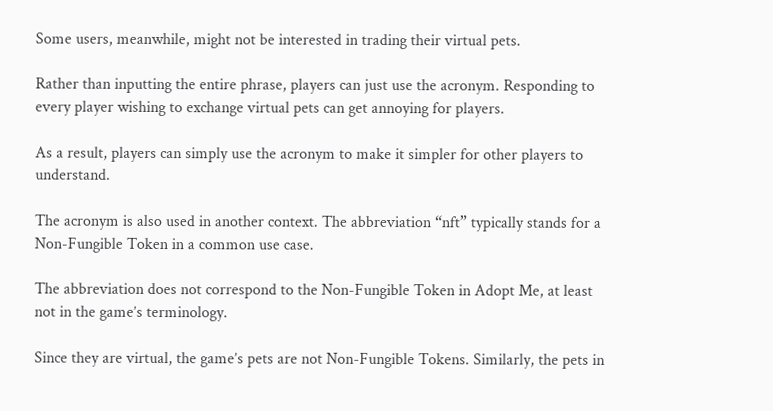Some users, meanwhile, might not be interested in trading their virtual pets.

Rather than inputting the entire phrase, players can just use the acronym. Responding to every player wishing to exchange virtual pets can get annoying for players.

As a result, players can simply use the acronym to make it simpler for other players to understand.

The acronym is also used in another context. The abbreviation “nft” typically stands for a Non-Fungible Token in a common use case.

The abbreviation does not correspond to the Non-Fungible Token in Adopt Me, at least not in the game’s terminology.

Since they are virtual, the game’s pets are not Non-Fungible Tokens. Similarly, the pets in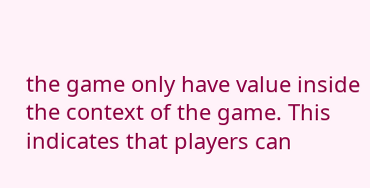the game only have value inside the context of the game. This indicates that players can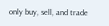only buy, sell, and trade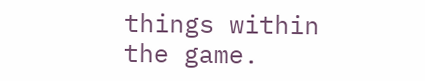things within the game.